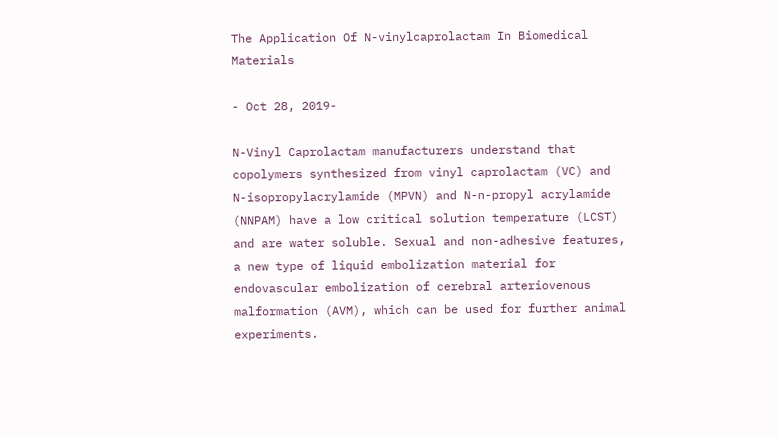The Application Of N-vinylcaprolactam In Biomedical Materials

- Oct 28, 2019-

N-Vinyl Caprolactam manufacturers understand that copolymers synthesized from vinyl caprolactam (VC) and N-isopropylacrylamide (MPVN) and N-n-propyl acrylamide (NNPAM) have a low critical solution temperature (LCST) and are water soluble. Sexual and non-adhesive features, a new type of liquid embolization material for endovascular embolization of cerebral arteriovenous malformation (AVM), which can be used for further animal experiments.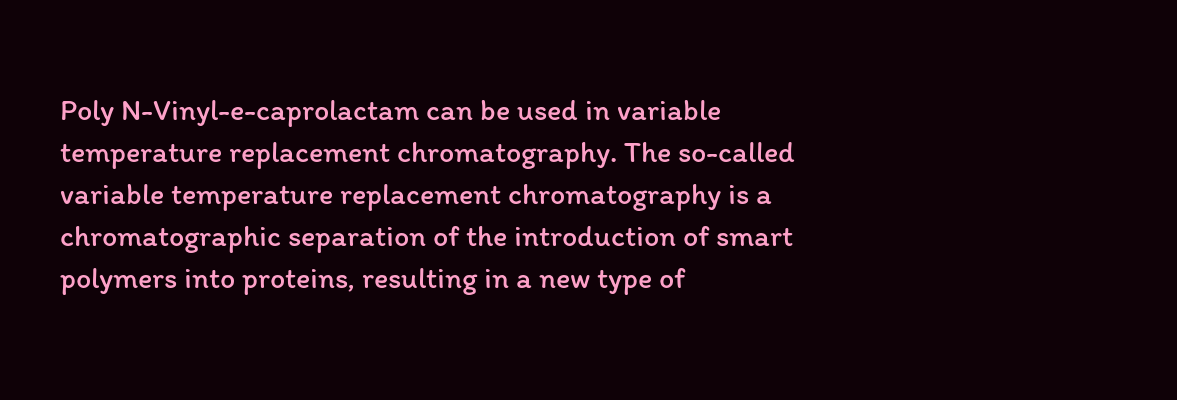Poly N-Vinyl-e-caprolactam can be used in variable temperature replacement chromatography. The so-called variable temperature replacement chromatography is a chromatographic separation of the introduction of smart polymers into proteins, resulting in a new type of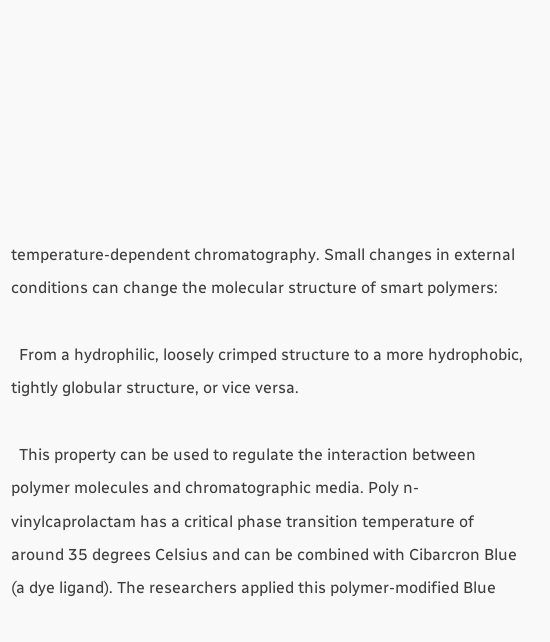temperature-dependent chromatography. Small changes in external conditions can change the molecular structure of smart polymers:

  From a hydrophilic, loosely crimped structure to a more hydrophobic, tightly globular structure, or vice versa.

  This property can be used to regulate the interaction between polymer molecules and chromatographic media. Poly n-vinylcaprolactam has a critical phase transition temperature of around 35 degrees Celsius and can be combined with Cibarcron Blue (a dye ligand). The researchers applied this polymer-modified Blue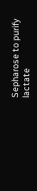Sepharose to purify lactate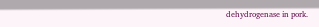dehydrogenase in pork.